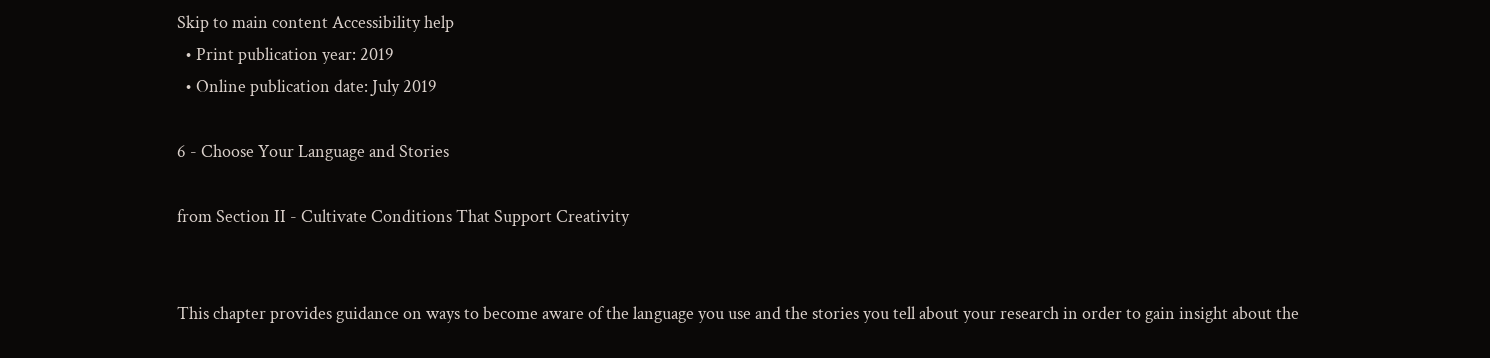Skip to main content Accessibility help
  • Print publication year: 2019
  • Online publication date: July 2019

6 - Choose Your Language and Stories

from Section II - Cultivate Conditions That Support Creativity


This chapter provides guidance on ways to become aware of the language you use and the stories you tell about your research in order to gain insight about the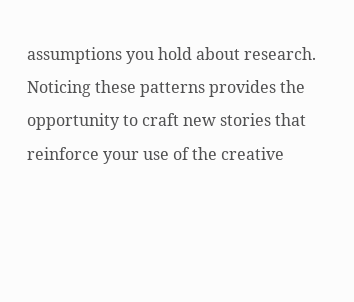assumptions you hold about research. Noticing these patterns provides the opportunity to craft new stories that reinforce your use of the creative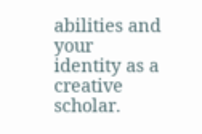abilities and your identity as a creative scholar.